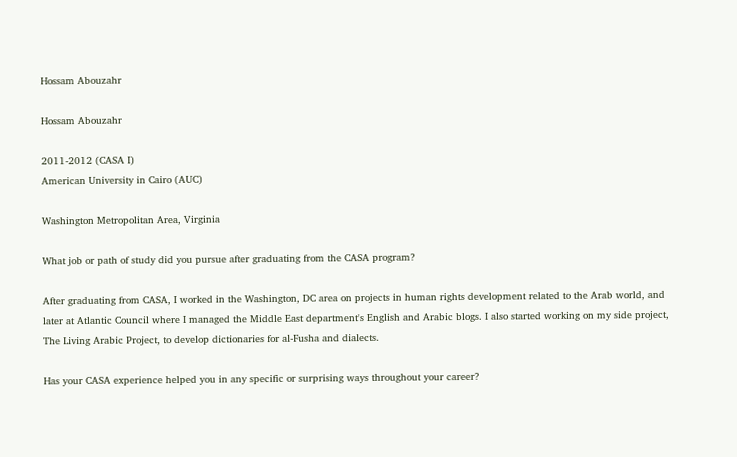Hossam Abouzahr

Hossam Abouzahr

2011-2012 (CASA I)
American University in Cairo (AUC)

Washington Metropolitan Area, Virginia

What job or path of study did you pursue after graduating from the CASA program?

After graduating from CASA, I worked in the Washington, DC area on projects in human rights development related to the Arab world, and later at Atlantic Council where I managed the Middle East department's English and Arabic blogs. I also started working on my side project, The Living Arabic Project, to develop dictionaries for al-Fusha and dialects.

Has your CASA experience helped you in any specific or surprising ways throughout your career?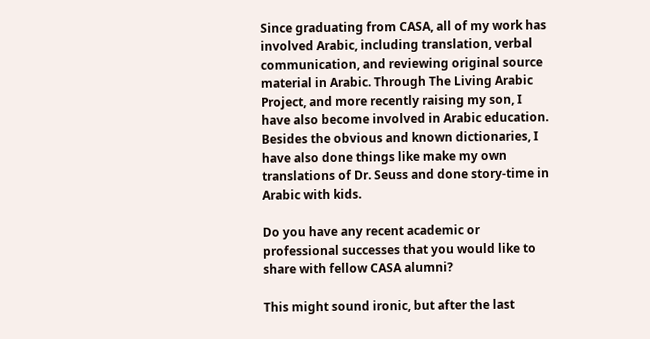Since graduating from CASA, all of my work has involved Arabic, including translation, verbal communication, and reviewing original source material in Arabic. Through The Living Arabic Project, and more recently raising my son, I have also become involved in Arabic education. Besides the obvious and known dictionaries, I have also done things like make my own translations of Dr. Seuss and done story-time in Arabic with kids.

Do you have any recent academic or professional successes that you would like to share with fellow CASA alumni?

This might sound ironic, but after the last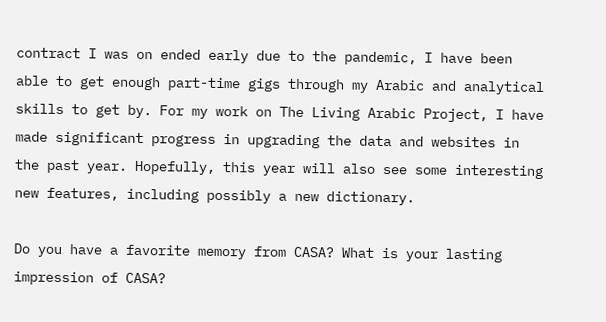contract I was on ended early due to the pandemic, I have been able to get enough part-time gigs through my Arabic and analytical skills to get by. For my work on The Living Arabic Project, I have made significant progress in upgrading the data and websites in the past year. Hopefully, this year will also see some interesting new features, including possibly a new dictionary.

Do you have a favorite memory from CASA? What is your lasting impression of CASA?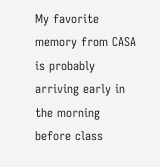My favorite memory from CASA is probably arriving early in the morning before class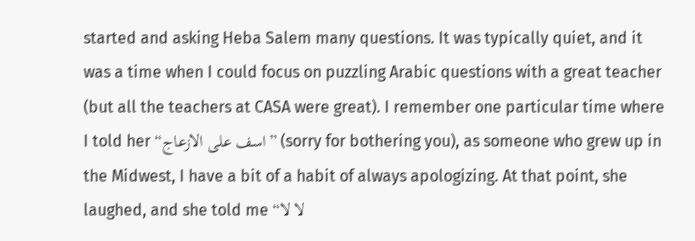started and asking Heba Salem many questions. It was typically quiet, and it was a time when I could focus on puzzling Arabic questions with a great teacher (but all the teachers at CASA were great). I remember one particular time where I told her “اسف على الازعاج” (sorry for bothering you), as someone who grew up in the Midwest, I have a bit of a habit of always apologizing. At that point, she laughed, and she told me “لا لا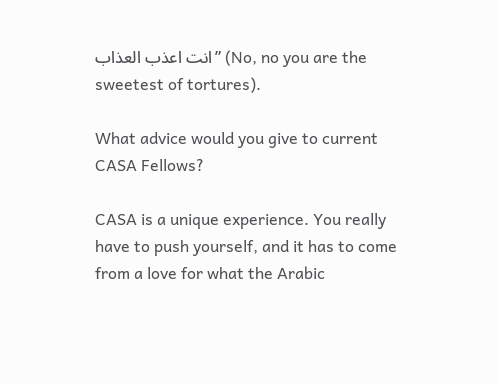انت اعذب العذاب” (No, no you are the sweetest of tortures).

What advice would you give to current CASA Fellows?

CASA is a unique experience. You really have to push yourself, and it has to come from a love for what the Arabic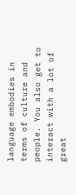language embodies in terms of culture and people. You also get to interact with a lot of great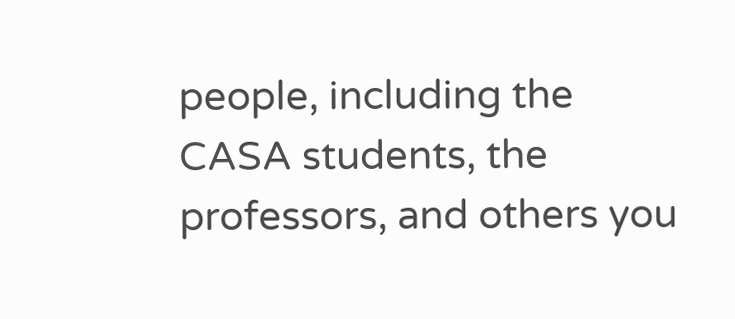people, including the CASA students, the professors, and others you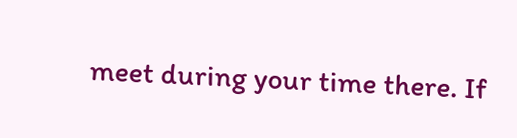meet during your time there. If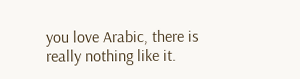you love Arabic, there is really nothing like it.